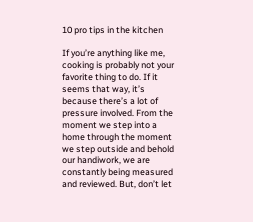10 pro tips in the kitchen

If you’re anything like me, cooking is probably not your favorite thing to do. If it seems that way, it’s because there’s a lot of pressure involved. From the moment we step into a home through the moment we step outside and behold our handiwork, we are constantly being measured and reviewed. But, don’t let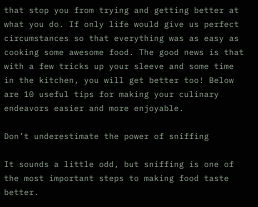that stop you from trying and getting better at what you do. If only life would give us perfect circumstances so that everything was as easy as cooking some awesome food. The good news is that with a few tricks up your sleeve and some time in the kitchen, you will get better too! Below are 10 useful tips for making your culinary endeavors easier and more enjoyable.

Don’t underestimate the power of sniffing

It sounds a little odd, but sniffing is one of the most important steps to making food taste better.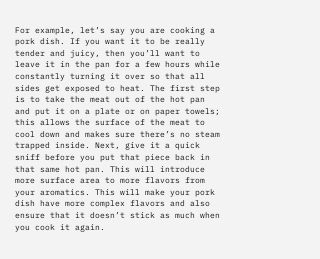For example, let’s say you are cooking a pork dish. If you want it to be really tender and juicy, then you’ll want to leave it in the pan for a few hours while constantly turning it over so that all sides get exposed to heat. The first step is to take the meat out of the hot pan and put it on a plate or on paper towels; this allows the surface of the meat to cool down and makes sure there’s no steam trapped inside. Next, give it a quick sniff before you put that piece back in that same hot pan. This will introduce more surface area to more flavors from your aromatics. This will make your pork dish have more complex flavors and also ensure that it doesn’t stick as much when you cook it again.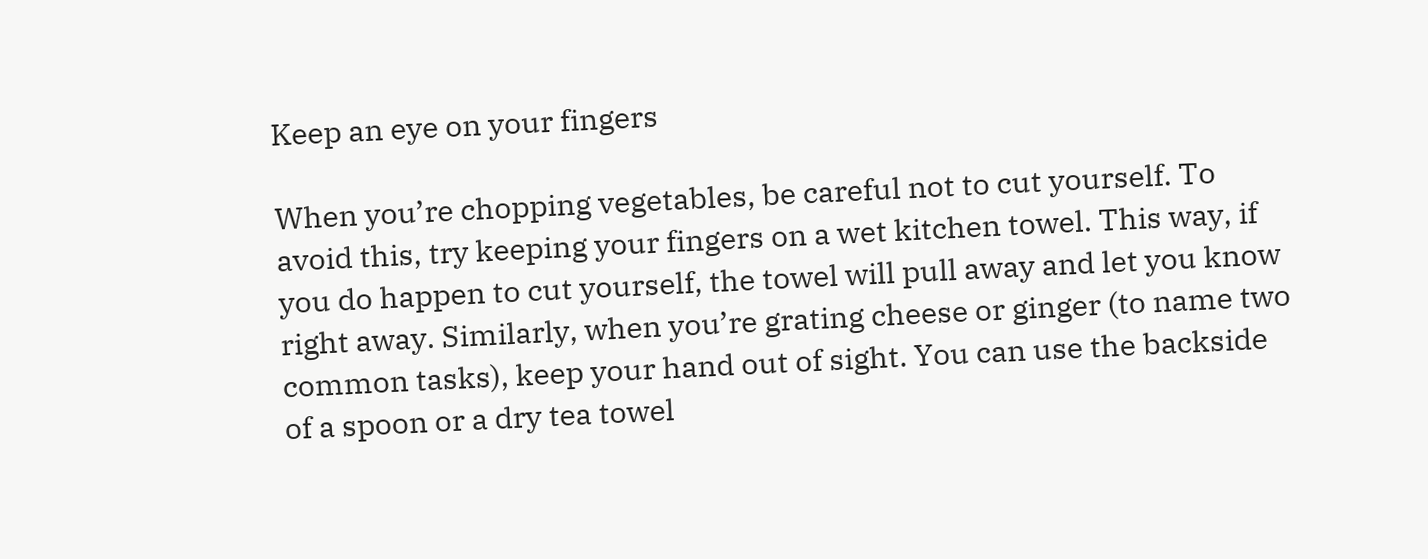Keep an eye on your fingers

When you’re chopping vegetables, be careful not to cut yourself. To avoid this, try keeping your fingers on a wet kitchen towel. This way, if you do happen to cut yourself, the towel will pull away and let you know right away. Similarly, when you’re grating cheese or ginger (to name two common tasks), keep your hand out of sight. You can use the backside of a spoon or a dry tea towel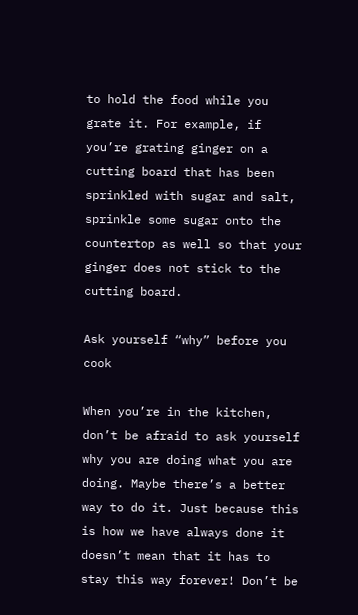to hold the food while you grate it. For example, if you’re grating ginger on a cutting board that has been sprinkled with sugar and salt, sprinkle some sugar onto the countertop as well so that your ginger does not stick to the cutting board.

Ask yourself “why” before you cook

When you’re in the kitchen, don’t be afraid to ask yourself why you are doing what you are doing. Maybe there’s a better way to do it. Just because this is how we have always done it doesn’t mean that it has to stay this way forever! Don’t be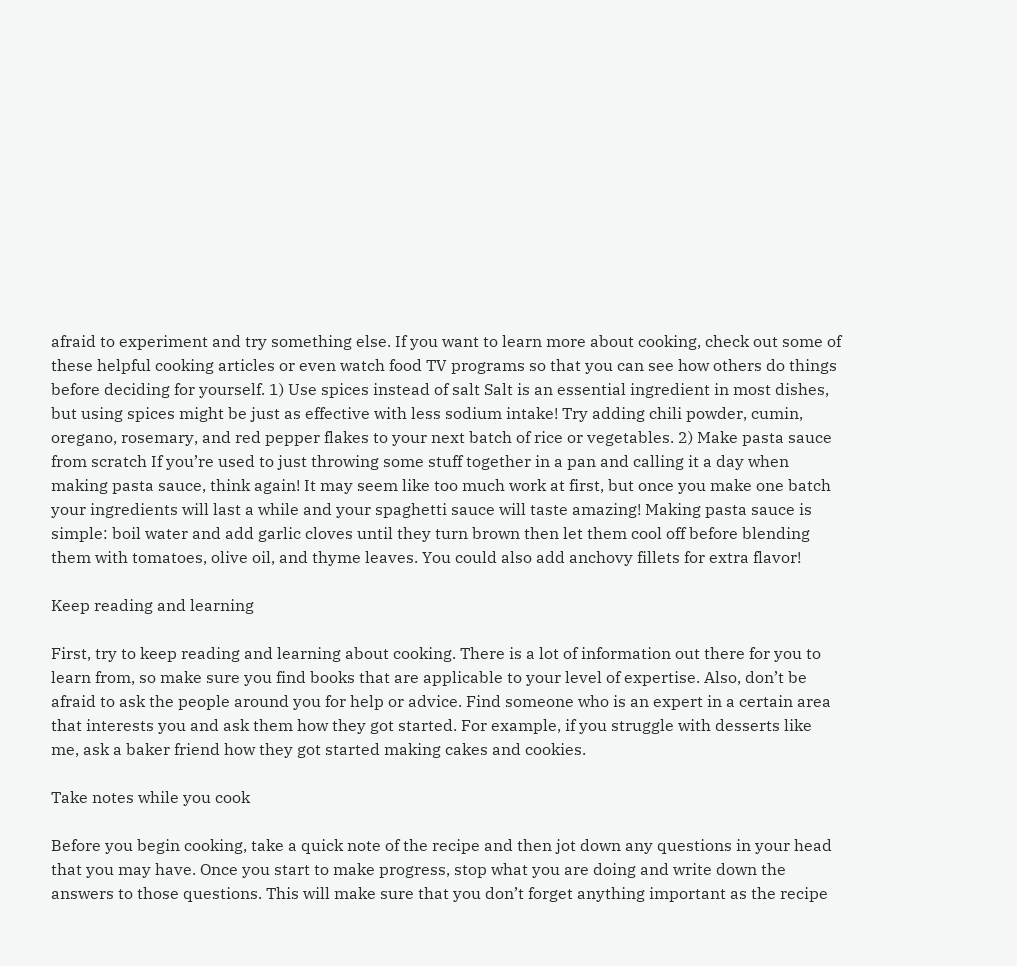afraid to experiment and try something else. If you want to learn more about cooking, check out some of these helpful cooking articles or even watch food TV programs so that you can see how others do things before deciding for yourself. 1) Use spices instead of salt Salt is an essential ingredient in most dishes, but using spices might be just as effective with less sodium intake! Try adding chili powder, cumin, oregano, rosemary, and red pepper flakes to your next batch of rice or vegetables. 2) Make pasta sauce from scratch If you’re used to just throwing some stuff together in a pan and calling it a day when making pasta sauce, think again! It may seem like too much work at first, but once you make one batch your ingredients will last a while and your spaghetti sauce will taste amazing! Making pasta sauce is simple: boil water and add garlic cloves until they turn brown then let them cool off before blending them with tomatoes, olive oil, and thyme leaves. You could also add anchovy fillets for extra flavor!

Keep reading and learning

First, try to keep reading and learning about cooking. There is a lot of information out there for you to learn from, so make sure you find books that are applicable to your level of expertise. Also, don’t be afraid to ask the people around you for help or advice. Find someone who is an expert in a certain area that interests you and ask them how they got started. For example, if you struggle with desserts like me, ask a baker friend how they got started making cakes and cookies.

Take notes while you cook

Before you begin cooking, take a quick note of the recipe and then jot down any questions in your head that you may have. Once you start to make progress, stop what you are doing and write down the answers to those questions. This will make sure that you don’t forget anything important as the recipe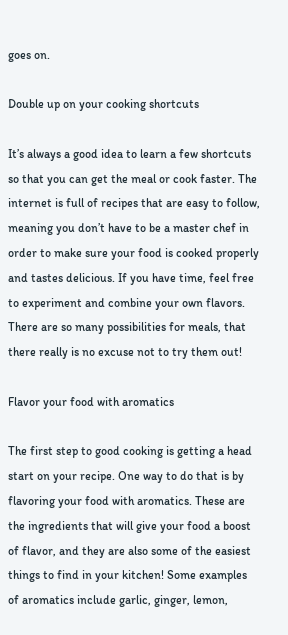goes on.

Double up on your cooking shortcuts

It’s always a good idea to learn a few shortcuts so that you can get the meal or cook faster. The internet is full of recipes that are easy to follow, meaning you don’t have to be a master chef in order to make sure your food is cooked properly and tastes delicious. If you have time, feel free to experiment and combine your own flavors. There are so many possibilities for meals, that there really is no excuse not to try them out!

Flavor your food with aromatics

The first step to good cooking is getting a head start on your recipe. One way to do that is by flavoring your food with aromatics. These are the ingredients that will give your food a boost of flavor, and they are also some of the easiest things to find in your kitchen! Some examples of aromatics include garlic, ginger, lemon,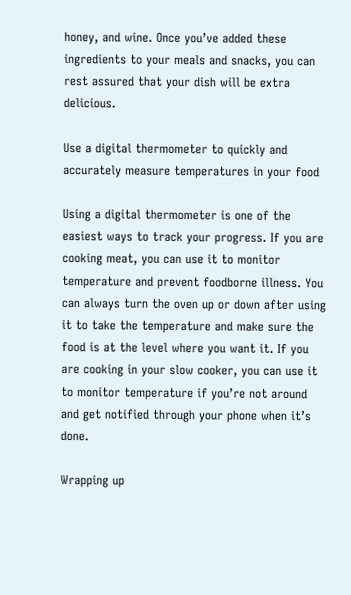honey, and wine. Once you’ve added these ingredients to your meals and snacks, you can rest assured that your dish will be extra delicious.

Use a digital thermometer to quickly and accurately measure temperatures in your food

Using a digital thermometer is one of the easiest ways to track your progress. If you are cooking meat, you can use it to monitor temperature and prevent foodborne illness. You can always turn the oven up or down after using it to take the temperature and make sure the food is at the level where you want it. If you are cooking in your slow cooker, you can use it to monitor temperature if you’re not around and get notified through your phone when it’s done.

Wrapping up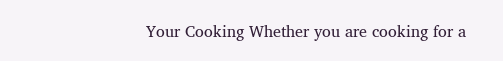Your Cooking Whether you are cooking for a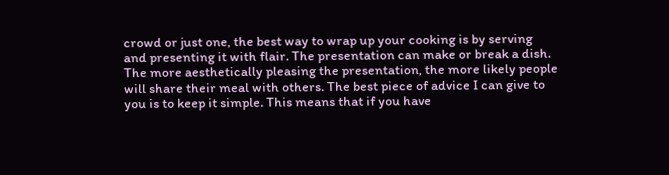crowd or just one, the best way to wrap up your cooking is by serving and presenting it with flair. The presentation can make or break a dish. The more aesthetically pleasing the presentation, the more likely people will share their meal with others. The best piece of advice I can give to you is to keep it simple. This means that if you have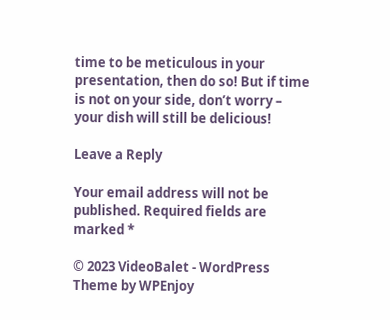time to be meticulous in your presentation, then do so! But if time is not on your side, don’t worry – your dish will still be delicious!

Leave a Reply

Your email address will not be published. Required fields are marked *

© 2023 VideoBalet - WordPress Theme by WPEnjoy